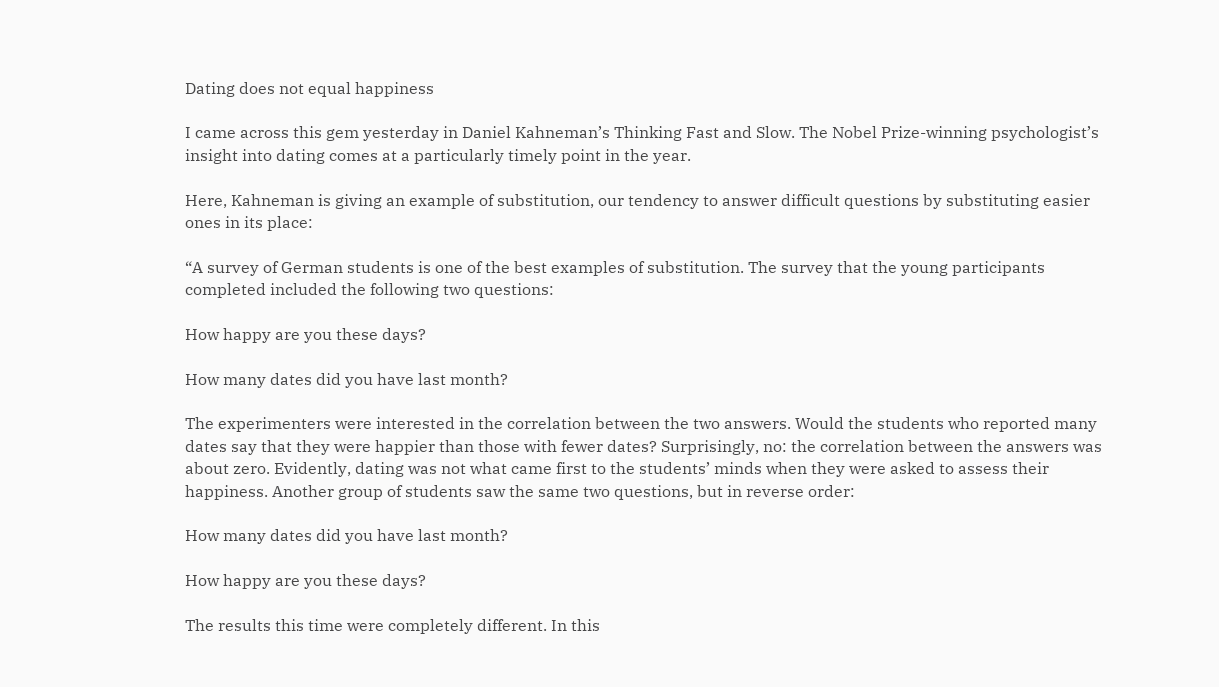Dating does not equal happiness

I came across this gem yesterday in Daniel Kahneman’s Thinking Fast and Slow. The Nobel Prize-winning psychologist’s insight into dating comes at a particularly timely point in the year.

Here, Kahneman is giving an example of substitution, our tendency to answer difficult questions by substituting easier ones in its place:

“A survey of German students is one of the best examples of substitution. The survey that the young participants completed included the following two questions:

How happy are you these days?

How many dates did you have last month?

The experimenters were interested in the correlation between the two answers. Would the students who reported many dates say that they were happier than those with fewer dates? Surprisingly, no: the correlation between the answers was about zero. Evidently, dating was not what came first to the students’ minds when they were asked to assess their happiness. Another group of students saw the same two questions, but in reverse order:

How many dates did you have last month?

How happy are you these days?

The results this time were completely different. In this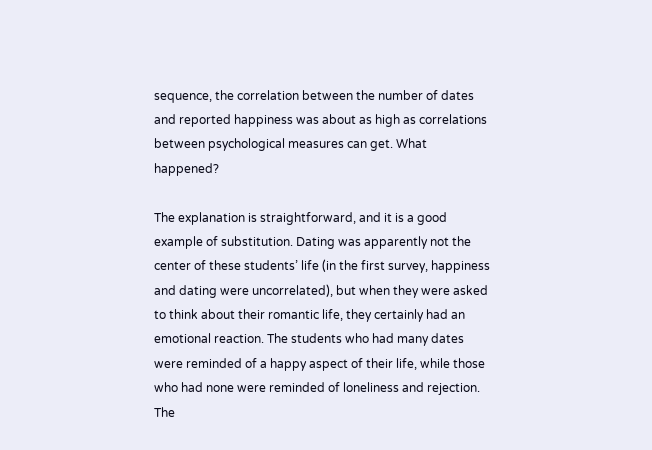sequence, the correlation between the number of dates and reported happiness was about as high as correlations between psychological measures can get. What happened?

The explanation is straightforward, and it is a good example of substitution. Dating was apparently not the center of these students’ life (in the first survey, happiness and dating were uncorrelated), but when they were asked to think about their romantic life, they certainly had an emotional reaction. The students who had many dates were reminded of a happy aspect of their life, while those who had none were reminded of loneliness and rejection. The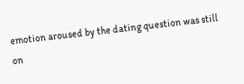emotion aroused by the dating question was still on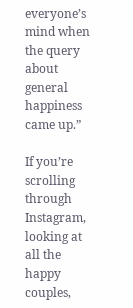everyone’s mind when the query about general happiness came up.”

If you’re scrolling through Instagram, looking at all the happy couples,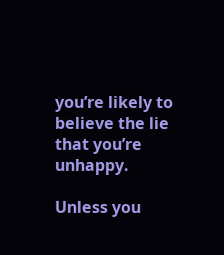you’re likely to believe the lie that you’re unhappy.

Unless you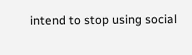intend to stop using social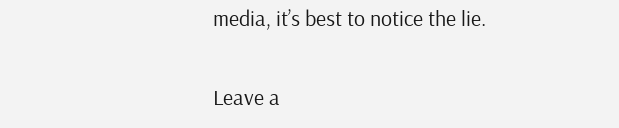media, it’s best to notice the lie.

Leave a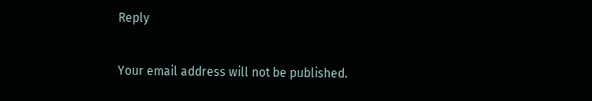Reply

Your email address will not be published.